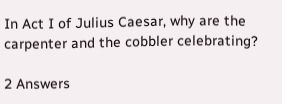In Act I of Julius Caesar, why are the carpenter and the cobbler celebrating?

2 Answers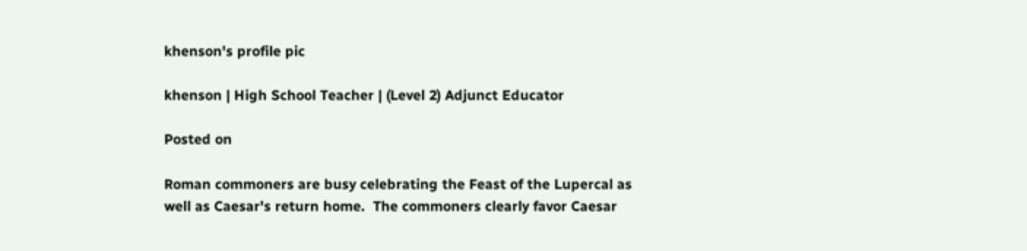khenson's profile pic

khenson | High School Teacher | (Level 2) Adjunct Educator

Posted on

Roman commoners are busy celebrating the Feast of the Lupercal as well as Caesar's return home.  The commoners clearly favor Caesar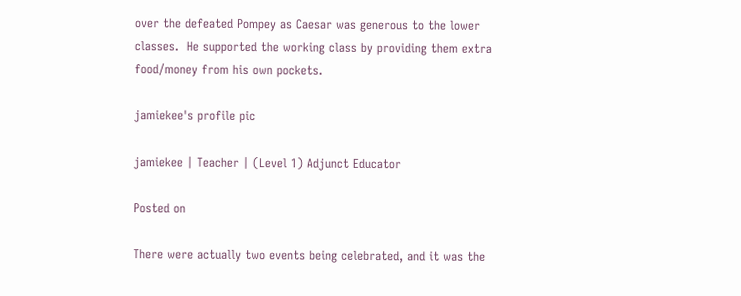over the defeated Pompey as Caesar was generous to the lower classes.  He supported the working class by providing them extra food/money from his own pockets.

jamiekee's profile pic

jamiekee | Teacher | (Level 1) Adjunct Educator

Posted on

There were actually two events being celebrated, and it was the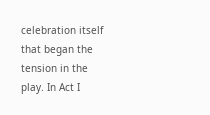celebration itself that began the tension in the play. In Act I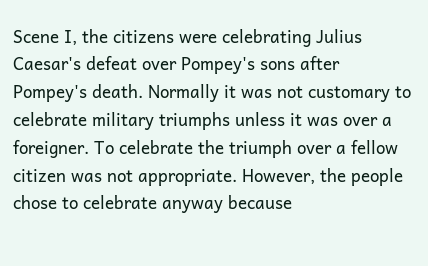Scene I, the citizens were celebrating Julius Caesar's defeat over Pompey's sons after Pompey's death. Normally it was not customary to celebrate military triumphs unless it was over a foreigner. To celebrate the triumph over a fellow citizen was not appropriate. However, the people chose to celebrate anyway because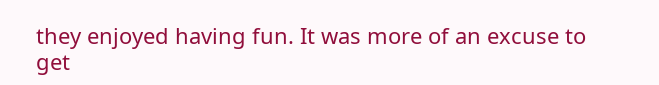they enjoyed having fun. It was more of an excuse to get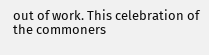out of work. This celebration of the commoners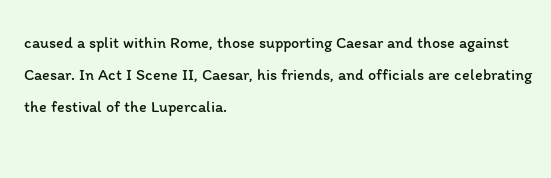caused a split within Rome, those supporting Caesar and those against Caesar. In Act I Scene II, Caesar, his friends, and officials are celebrating the festival of the Lupercalia.